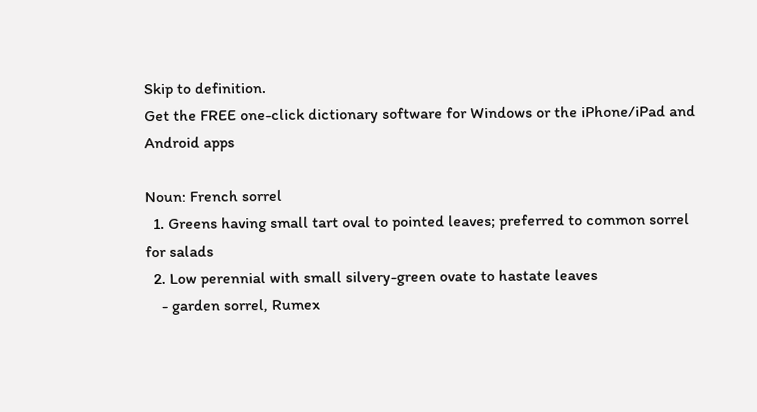Skip to definition.
Get the FREE one-click dictionary software for Windows or the iPhone/iPad and Android apps

Noun: French sorrel
  1. Greens having small tart oval to pointed leaves; preferred to common sorrel for salads
  2. Low perennial with small silvery-green ovate to hastate leaves
    - garden sorrel, Rumex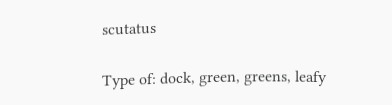scutatus

Type of: dock, green, greens, leafy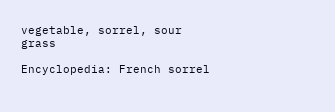vegetable, sorrel, sour grass

Encyclopedia: French sorrel